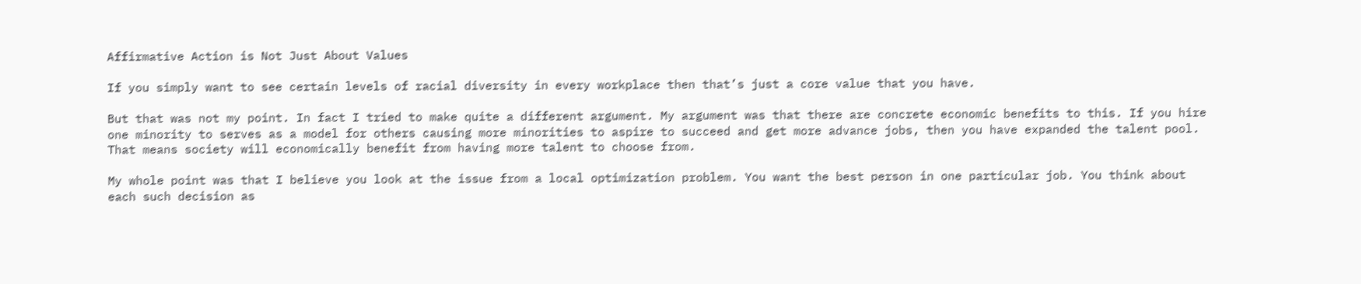Affirmative Action is Not Just About Values

If you simply want to see certain levels of racial diversity in every workplace then that’s just a core value that you have.

But that was not my point. In fact I tried to make quite a different argument. My argument was that there are concrete economic benefits to this. If you hire one minority to serves as a model for others causing more minorities to aspire to succeed and get more advance jobs, then you have expanded the talent pool. That means society will economically benefit from having more talent to choose from.

My whole point was that I believe you look at the issue from a local optimization problem. You want the best person in one particular job. You think about each such decision as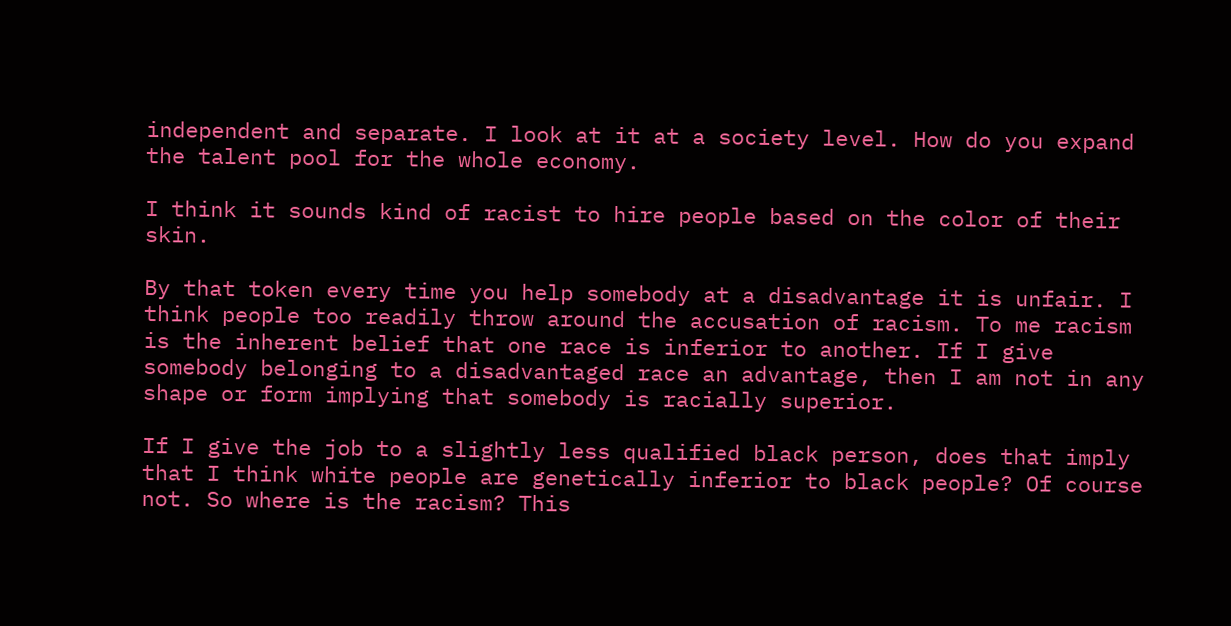independent and separate. I look at it at a society level. How do you expand the talent pool for the whole economy.

I think it sounds kind of racist to hire people based on the color of their skin.

By that token every time you help somebody at a disadvantage it is unfair. I think people too readily throw around the accusation of racism. To me racism is the inherent belief that one race is inferior to another. If I give somebody belonging to a disadvantaged race an advantage, then I am not in any shape or form implying that somebody is racially superior.

If I give the job to a slightly less qualified black person, does that imply that I think white people are genetically inferior to black people? Of course not. So where is the racism? This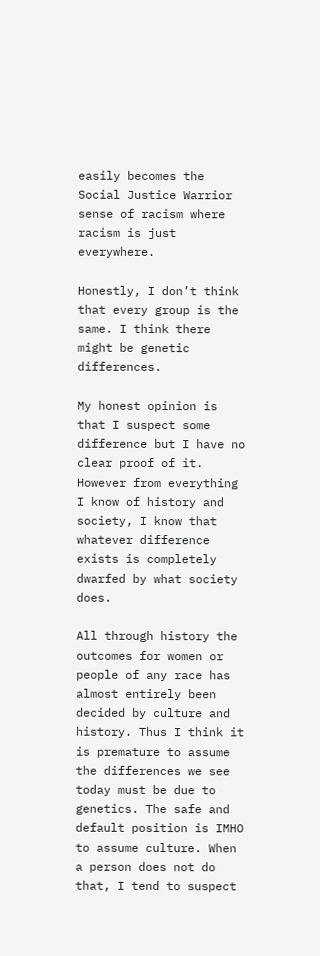easily becomes the Social Justice Warrior sense of racism where racism is just everywhere.

Honestly, I don’t think that every group is the same. I think there might be genetic differences.

My honest opinion is that I suspect some difference but I have no clear proof of it. However from everything I know of history and society, I know that whatever difference exists is completely dwarfed by what society does.

All through history the outcomes for women or people of any race has almost entirely been decided by culture and history. Thus I think it is premature to assume the differences we see today must be due to genetics. The safe and default position is IMHO to assume culture. When a person does not do that, I tend to suspect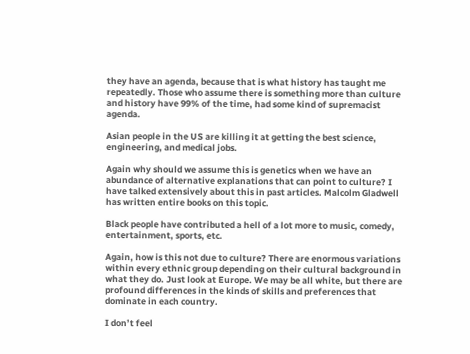they have an agenda, because that is what history has taught me repeatedly. Those who assume there is something more than culture and history have 99% of the time, had some kind of supremacist agenda.

Asian people in the US are killing it at getting the best science, engineering, and medical jobs.

Again why should we assume this is genetics when we have an abundance of alternative explanations that can point to culture? I have talked extensively about this in past articles. Malcolm Gladwell has written entire books on this topic.

Black people have contributed a hell of a lot more to music, comedy, entertainment, sports, etc.

Again, how is this not due to culture? There are enormous variations within every ethnic group depending on their cultural background in what they do. Just look at Europe. We may be all white, but there are profound differences in the kinds of skills and preferences that dominate in each country.

I don’t feel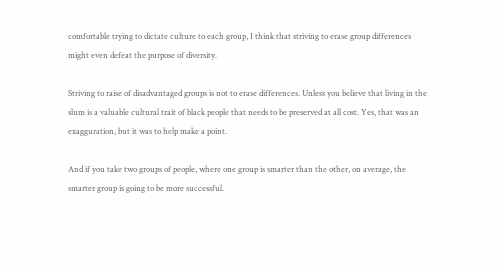comfortable trying to dictate culture to each group, I think that striving to erase group differences might even defeat the purpose of diversity.

Striving to raise of disadvantaged groups is not to erase differences. Unless you believe that living in the slum is a valuable cultural trait of black people that needs to be preserved at all cost. Yes, that was an exagguration, but it was to help make a point.

And if you take two groups of people, where one group is smarter than the other, on average, the smarter group is going to be more successful.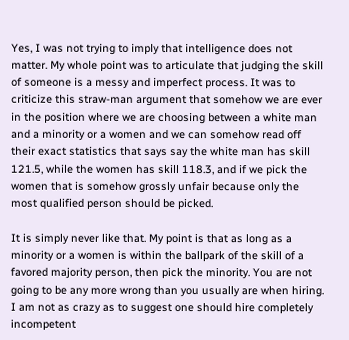Yes, I was not trying to imply that intelligence does not matter. My whole point was to articulate that judging the skill of someone is a messy and imperfect process. It was to criticize this straw-man argument that somehow we are ever in the position where we are choosing between a white man and a minority or a women and we can somehow read off their exact statistics that says say the white man has skill 121.5, while the women has skill 118.3, and if we pick the women that is somehow grossly unfair because only the most qualified person should be picked.

It is simply never like that. My point is that as long as a minority or a women is within the ballpark of the skill of a favored majority person, then pick the minority. You are not going to be any more wrong than you usually are when hiring. I am not as crazy as to suggest one should hire completely incompetent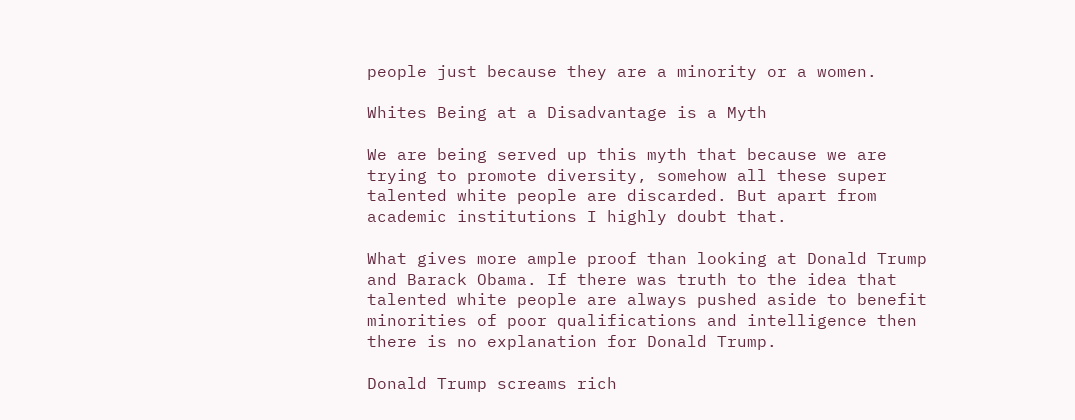people just because they are a minority or a women.

Whites Being at a Disadvantage is a Myth

We are being served up this myth that because we are trying to promote diversity, somehow all these super talented white people are discarded. But apart from academic institutions I highly doubt that.

What gives more ample proof than looking at Donald Trump and Barack Obama. If there was truth to the idea that talented white people are always pushed aside to benefit minorities of poor qualifications and intelligence then there is no explanation for Donald Trump.

Donald Trump screams rich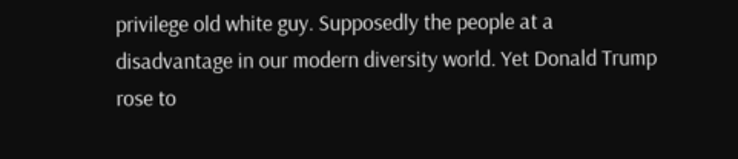privilege old white guy. Supposedly the people at a disadvantage in our modern diversity world. Yet Donald Trump rose to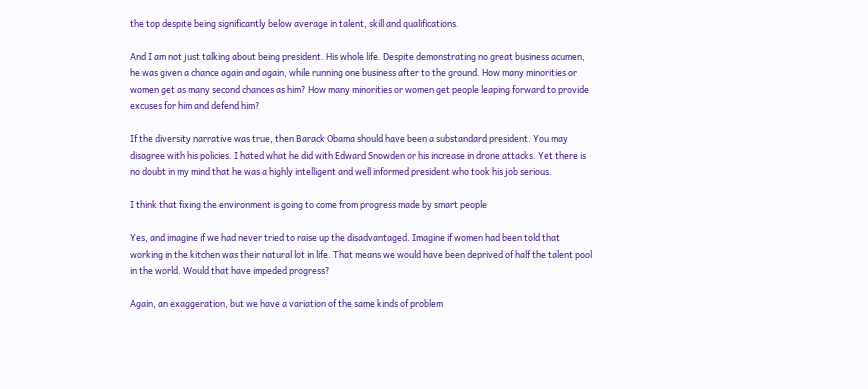the top despite being significantly below average in talent, skill and qualifications.

And I am not just talking about being president. His whole life. Despite demonstrating no great business acumen, he was given a chance again and again, while running one business after to the ground. How many minorities or women get as many second chances as him? How many minorities or women get people leaping forward to provide excuses for him and defend him?

If the diversity narrative was true, then Barack Obama should have been a substandard president. You may disagree with his policies. I hated what he did with Edward Snowden or his increase in drone attacks. Yet there is no doubt in my mind that he was a highly intelligent and well informed president who took his job serious.

I think that fixing the environment is going to come from progress made by smart people

Yes, and imagine if we had never tried to raise up the disadvantaged. Imagine if women had been told that working in the kitchen was their natural lot in life. That means we would have been deprived of half the talent pool in the world. Would that have impeded progress?

Again, an exaggeration, but we have a variation of the same kinds of problem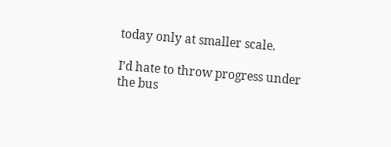today only at smaller scale.

I’d hate to throw progress under the bus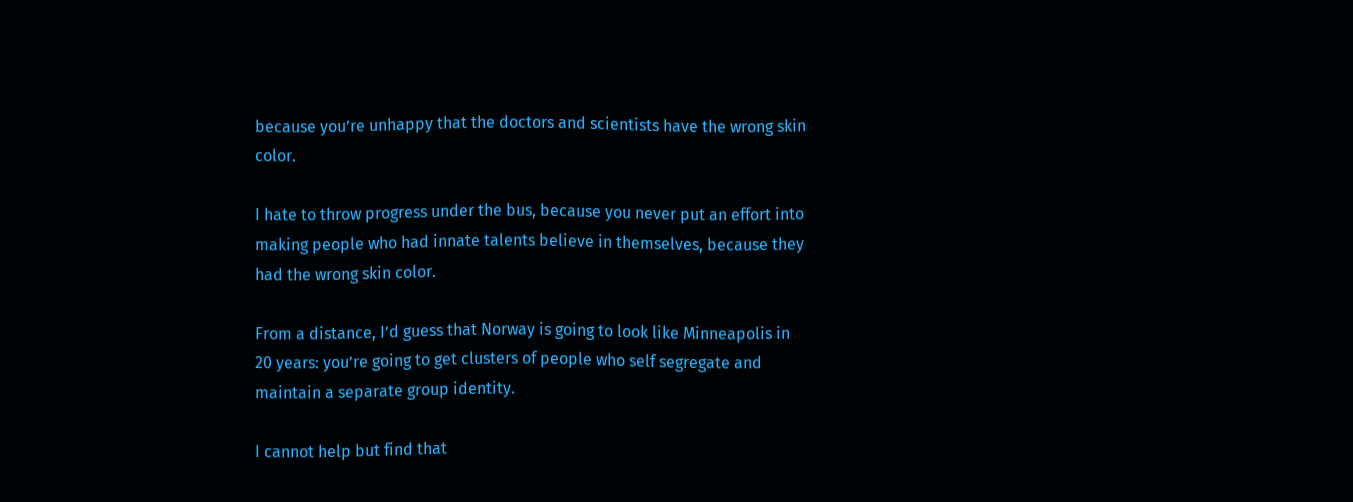because you’re unhappy that the doctors and scientists have the wrong skin color.

I hate to throw progress under the bus, because you never put an effort into making people who had innate talents believe in themselves, because they had the wrong skin color.

From a distance, I’d guess that Norway is going to look like Minneapolis in 20 years: you’re going to get clusters of people who self segregate and maintain a separate group identity.

I cannot help but find that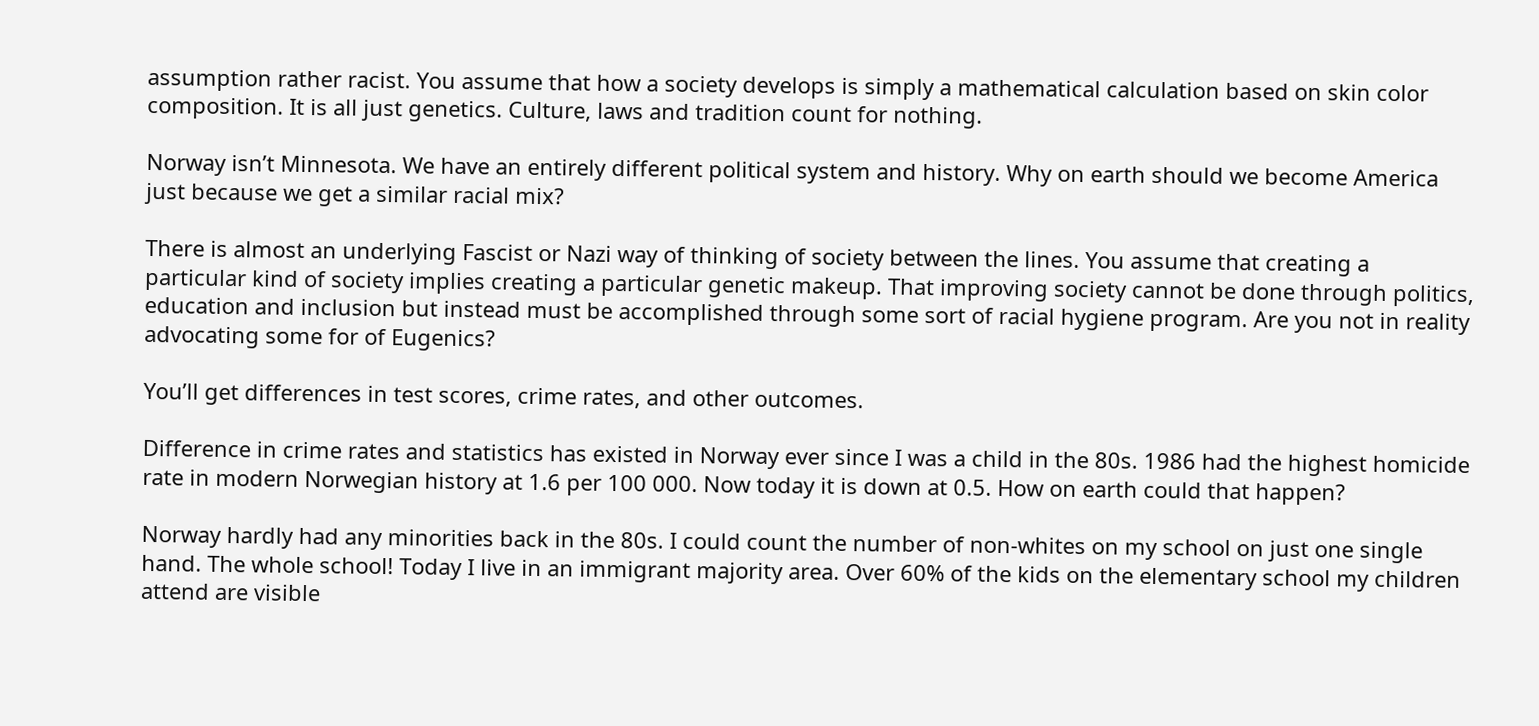assumption rather racist. You assume that how a society develops is simply a mathematical calculation based on skin color composition. It is all just genetics. Culture, laws and tradition count for nothing.

Norway isn’t Minnesota. We have an entirely different political system and history. Why on earth should we become America just because we get a similar racial mix?

There is almost an underlying Fascist or Nazi way of thinking of society between the lines. You assume that creating a particular kind of society implies creating a particular genetic makeup. That improving society cannot be done through politics, education and inclusion but instead must be accomplished through some sort of racial hygiene program. Are you not in reality advocating some for of Eugenics?

You’ll get differences in test scores, crime rates, and other outcomes.

Difference in crime rates and statistics has existed in Norway ever since I was a child in the 80s. 1986 had the highest homicide rate in modern Norwegian history at 1.6 per 100 000. Now today it is down at 0.5. How on earth could that happen?

Norway hardly had any minorities back in the 80s. I could count the number of non-whites on my school on just one single hand. The whole school! Today I live in an immigrant majority area. Over 60% of the kids on the elementary school my children attend are visible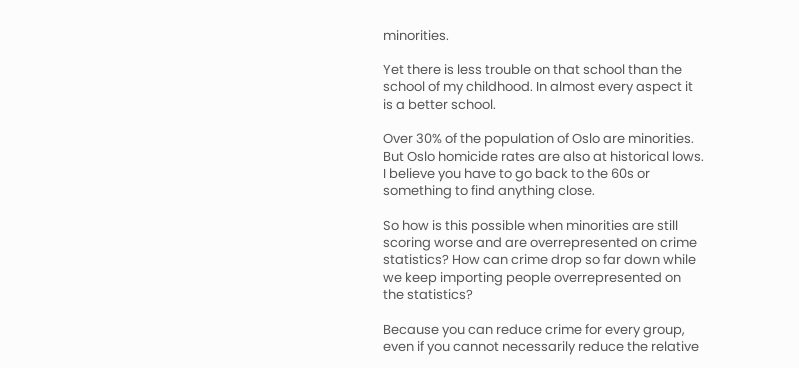minorities.

Yet there is less trouble on that school than the school of my childhood. In almost every aspect it is a better school.

Over 30% of the population of Oslo are minorities. But Oslo homicide rates are also at historical lows. I believe you have to go back to the 60s or something to find anything close.

So how is this possible when minorities are still scoring worse and are overrepresented on crime statistics? How can crime drop so far down while we keep importing people overrepresented on the statistics?

Because you can reduce crime for every group, even if you cannot necessarily reduce the relative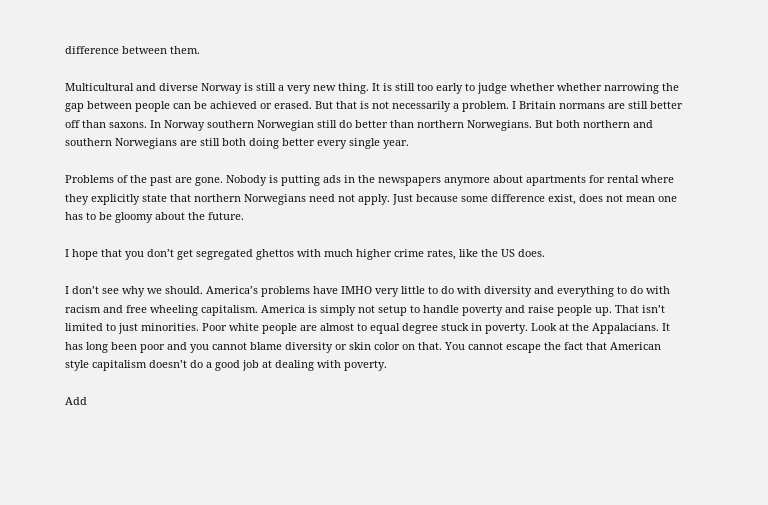difference between them.

Multicultural and diverse Norway is still a very new thing. It is still too early to judge whether whether narrowing the gap between people can be achieved or erased. But that is not necessarily a problem. I Britain normans are still better off than saxons. In Norway southern Norwegian still do better than northern Norwegians. But both northern and southern Norwegians are still both doing better every single year.

Problems of the past are gone. Nobody is putting ads in the newspapers anymore about apartments for rental where they explicitly state that northern Norwegians need not apply. Just because some difference exist, does not mean one has to be gloomy about the future.

I hope that you don’t get segregated ghettos with much higher crime rates, like the US does.

I don’t see why we should. America’s problems have IMHO very little to do with diversity and everything to do with racism and free wheeling capitalism. America is simply not setup to handle poverty and raise people up. That isn’t limited to just minorities. Poor white people are almost to equal degree stuck in poverty. Look at the Appalacians. It has long been poor and you cannot blame diversity or skin color on that. You cannot escape the fact that American style capitalism doesn’t do a good job at dealing with poverty.

Add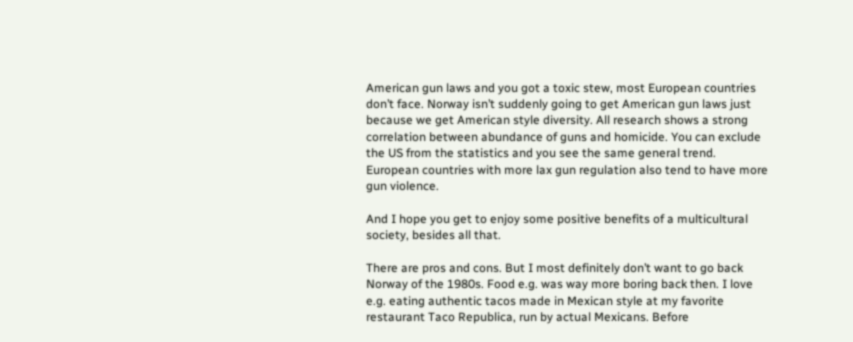American gun laws and you got a toxic stew, most European countries don’t face. Norway isn’t suddenly going to get American gun laws just because we get American style diversity. All research shows a strong correlation between abundance of guns and homicide. You can exclude the US from the statistics and you see the same general trend. European countries with more lax gun regulation also tend to have more gun violence.

And I hope you get to enjoy some positive benefits of a multicultural society, besides all that.

There are pros and cons. But I most definitely don’t want to go back Norway of the 1980s. Food e.g. was way more boring back then. I love e.g. eating authentic tacos made in Mexican style at my favorite restaurant Taco Republica, run by actual Mexicans. Before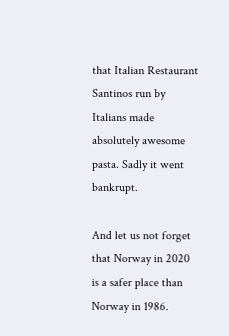that Italian Restaurant Santinos run by Italians made absolutely awesome pasta. Sadly it went bankrupt.

And let us not forget that Norway in 2020 is a safer place than Norway in 1986.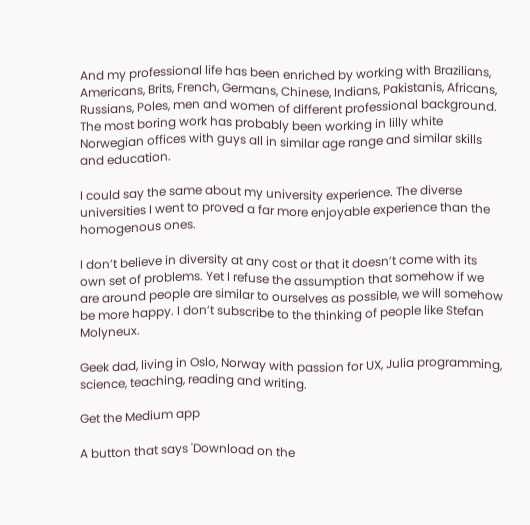And my professional life has been enriched by working with Brazilians, Americans, Brits, French, Germans, Chinese, Indians, Pakistanis, Africans, Russians, Poles, men and women of different professional background. The most boring work has probably been working in lilly white Norwegian offices with guys all in similar age range and similar skills and education.

I could say the same about my university experience. The diverse universities I went to proved a far more enjoyable experience than the homogenous ones.

I don’t believe in diversity at any cost or that it doesn’t come with its own set of problems. Yet I refuse the assumption that somehow if we are around people are similar to ourselves as possible, we will somehow be more happy. I don’t subscribe to the thinking of people like Stefan Molyneux.

Geek dad, living in Oslo, Norway with passion for UX, Julia programming, science, teaching, reading and writing.

Get the Medium app

A button that says 'Download on the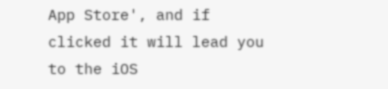App Store', and if clicked it will lead you to the iOS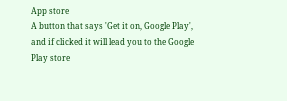App store
A button that says 'Get it on, Google Play', and if clicked it will lead you to the Google Play store